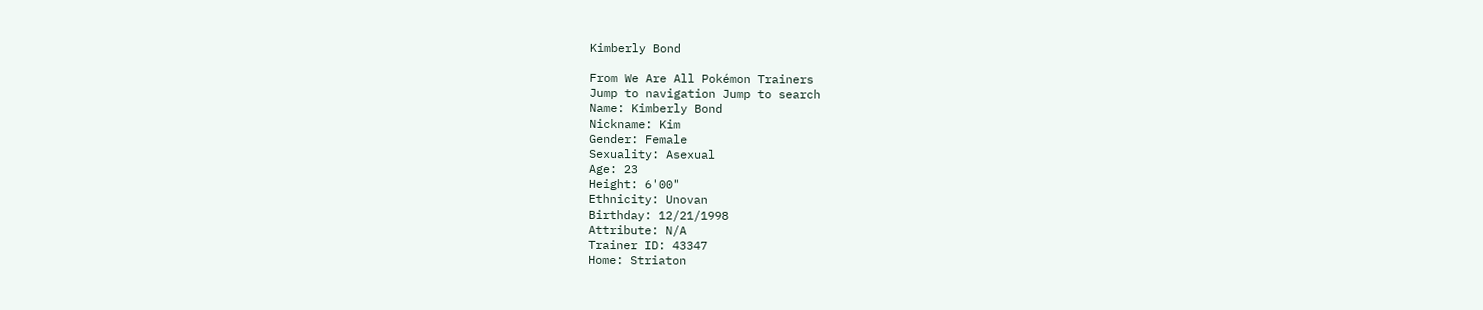Kimberly Bond

From We Are All Pokémon Trainers
Jump to navigation Jump to search
Name: Kimberly Bond
Nickname: Kim
Gender: Female
Sexuality: Asexual
Age: 23
Height: 6'00"
Ethnicity: Unovan
Birthday: 12/21/1998
Attribute: N/A
Trainer ID: 43347
Home: Striaton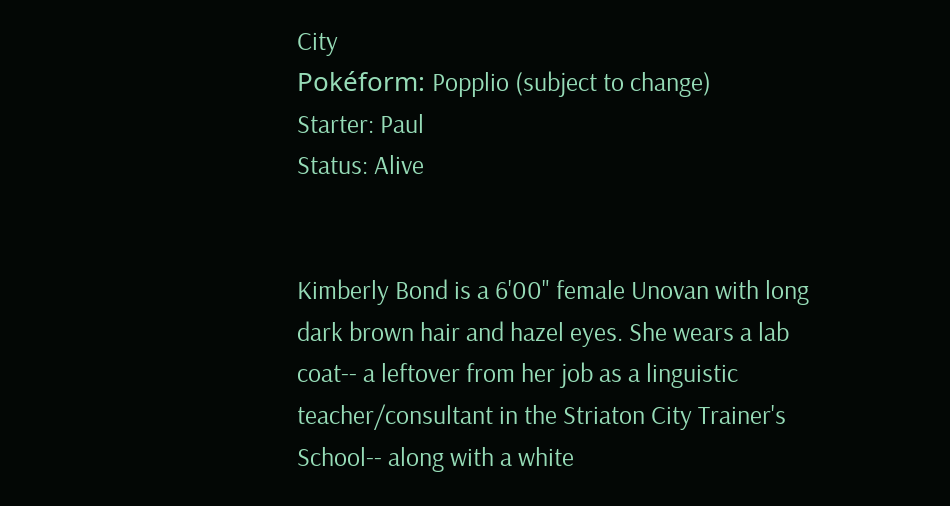City
Pokéform: Popplio (subject to change)
Starter: Paul
Status: Alive


Kimberly Bond is a 6'00" female Unovan with long dark brown hair and hazel eyes. She wears a lab coat-- a leftover from her job as a linguistic teacher/consultant in the Striaton City Trainer's School-- along with a white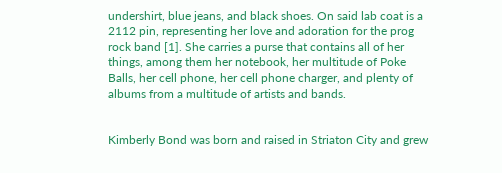undershirt, blue jeans, and black shoes. On said lab coat is a 2112 pin, representing her love and adoration for the prog rock band [1]. She carries a purse that contains all of her things, among them her notebook, her multitude of Poke Balls, her cell phone, her cell phone charger, and plenty of albums from a multitude of artists and bands.


Kimberly Bond was born and raised in Striaton City and grew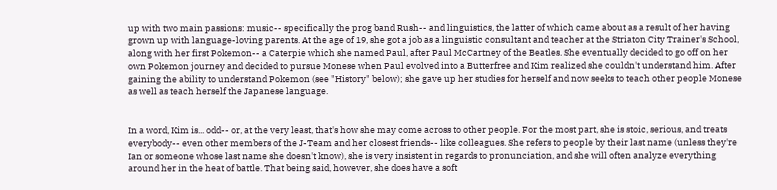up with two main passions: music-- specifically the prog band Rush-- and linguistics, the latter of which came about as a result of her having grown up with language-loving parents. At the age of 19, she got a job as a linguistic consultant and teacher at the Striaton City Trainer's School, along with her first Pokemon-- a Caterpie which she named Paul, after Paul McCartney of the Beatles. She eventually decided to go off on her own Pokemon journey and decided to pursue Monese when Paul evolved into a Butterfree and Kim realized she couldn't understand him. After gaining the ability to understand Pokemon (see "History" below); she gave up her studies for herself and now seeks to teach other people Monese as well as teach herself the Japanese language.


In a word, Kim is... odd-- or, at the very least, that's how she may come across to other people. For the most part, she is stoic, serious, and treats everybody-- even other members of the J-Team and her closest friends-- like colleagues. She refers to people by their last name (unless they're Ian or someone whose last name she doesn't know), she is very insistent in regards to pronunciation, and she will often analyze everything around her in the heat of battle. That being said, however, she does have a soft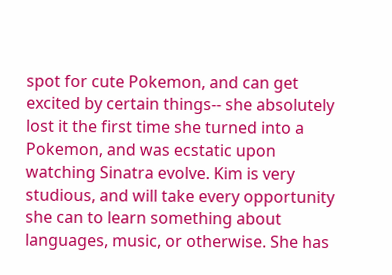spot for cute Pokemon, and can get excited by certain things-- she absolutely lost it the first time she turned into a Pokemon, and was ecstatic upon watching Sinatra evolve. Kim is very studious, and will take every opportunity she can to learn something about languages, music, or otherwise. She has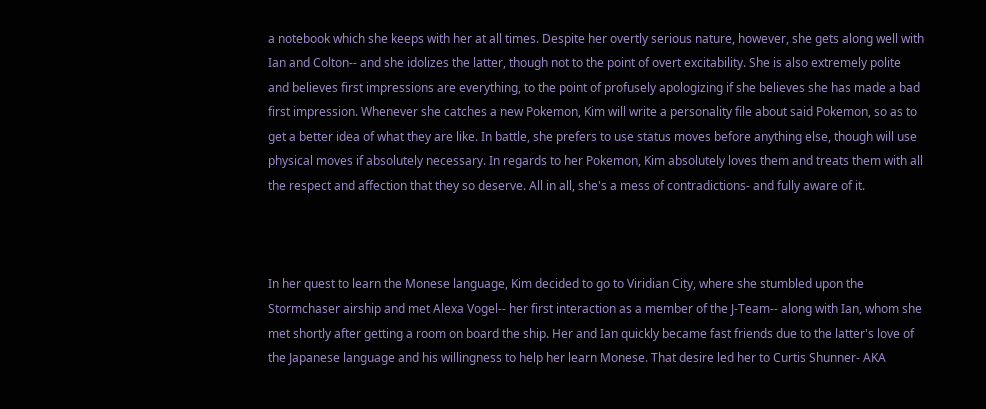a notebook which she keeps with her at all times. Despite her overtly serious nature, however, she gets along well with Ian and Colton-- and she idolizes the latter, though not to the point of overt excitability. She is also extremely polite and believes first impressions are everything, to the point of profusely apologizing if she believes she has made a bad first impression. Whenever she catches a new Pokemon, Kim will write a personality file about said Pokemon, so as to get a better idea of what they are like. In battle, she prefers to use status moves before anything else, though will use physical moves if absolutely necessary. In regards to her Pokemon, Kim absolutely loves them and treats them with all the respect and affection that they so deserve. All in all, she's a mess of contradictions- and fully aware of it.



In her quest to learn the Monese language, Kim decided to go to Viridian City, where she stumbled upon the Stormchaser airship and met Alexa Vogel-- her first interaction as a member of the J-Team-- along with Ian, whom she met shortly after getting a room on board the ship. Her and Ian quickly became fast friends due to the latter's love of the Japanese language and his willingness to help her learn Monese. That desire led her to Curtis Shunner- AKA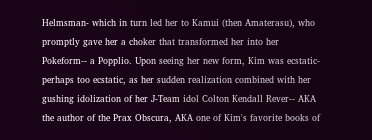Helmsman- which in turn led her to Kamui (then Amaterasu), who promptly gave her a choker that transformed her into her Pokeform-- a Popplio. Upon seeing her new form, Kim was ecstatic- perhaps too ecstatic, as her sudden realization combined with her gushing idolization of her J-Team idol Colton Kendall Rever-- AKA the author of the Prax Obscura, AKA one of Kim's favorite books of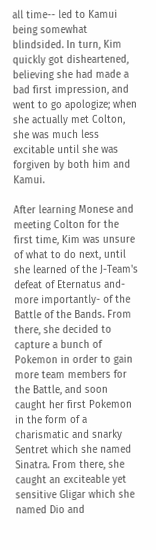all time-- led to Kamui being somewhat blindsided. In turn, Kim quickly got disheartened, believing she had made a bad first impression, and went to go apologize; when she actually met Colton, she was much less excitable until she was forgiven by both him and Kamui.

After learning Monese and meeting Colton for the first time, Kim was unsure of what to do next, until she learned of the J-Team's defeat of Eternatus and- more importantly- of the Battle of the Bands. From there, she decided to capture a bunch of Pokemon in order to gain more team members for the Battle, and soon caught her first Pokemon in the form of a charismatic and snarky Sentret which she named Sinatra. From there, she caught an exciteable yet sensitive Gligar which she named Dio and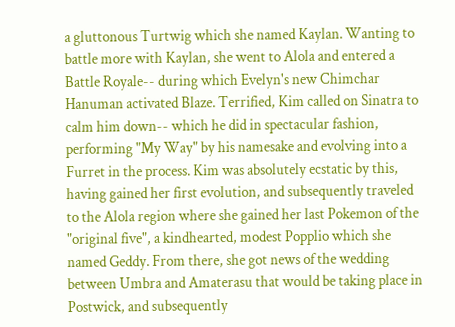a gluttonous Turtwig which she named Kaylan. Wanting to battle more with Kaylan, she went to Alola and entered a Battle Royale-- during which Evelyn's new Chimchar Hanuman activated Blaze. Terrified, Kim called on Sinatra to calm him down-- which he did in spectacular fashion, performing "My Way" by his namesake and evolving into a Furret in the process. Kim was absolutely ecstatic by this, having gained her first evolution, and subsequently traveled to the Alola region where she gained her last Pokemon of the "original five", a kindhearted, modest Popplio which she named Geddy. From there, she got news of the wedding between Umbra and Amaterasu that would be taking place in Postwick, and subsequently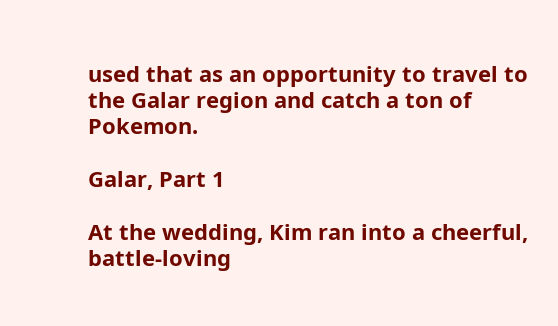used that as an opportunity to travel to the Galar region and catch a ton of Pokemon.

Galar, Part 1

At the wedding, Kim ran into a cheerful, battle-loving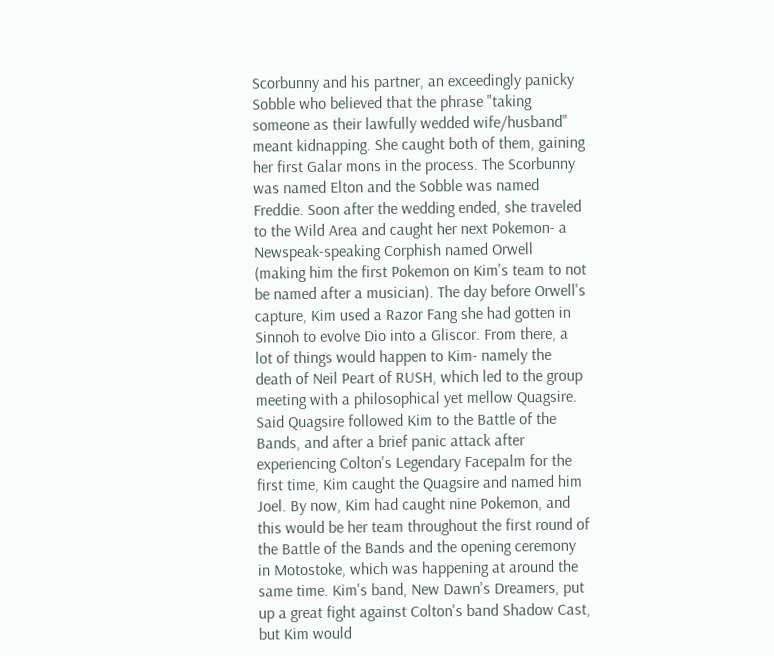Scorbunny and his partner, an exceedingly panicky Sobble who believed that the phrase "taking someone as their lawfully wedded wife/husband" meant kidnapping. She caught both of them, gaining her first Galar mons in the process. The Scorbunny was named Elton and the Sobble was named Freddie. Soon after the wedding ended, she traveled to the Wild Area and caught her next Pokemon- a Newspeak-speaking Corphish named Orwell (making him the first Pokemon on Kim's team to not be named after a musician). The day before Orwell's capture, Kim used a Razor Fang she had gotten in Sinnoh to evolve Dio into a Gliscor. From there, a lot of things would happen to Kim- namely the death of Neil Peart of RUSH, which led to the group meeting with a philosophical yet mellow Quagsire. Said Quagsire followed Kim to the Battle of the Bands, and after a brief panic attack after experiencing Colton's Legendary Facepalm for the first time, Kim caught the Quagsire and named him Joel. By now, Kim had caught nine Pokemon, and this would be her team throughout the first round of the Battle of the Bands and the opening ceremony in Motostoke, which was happening at around the same time. Kim's band, New Dawn's Dreamers, put up a great fight against Colton's band Shadow Cast, but Kim would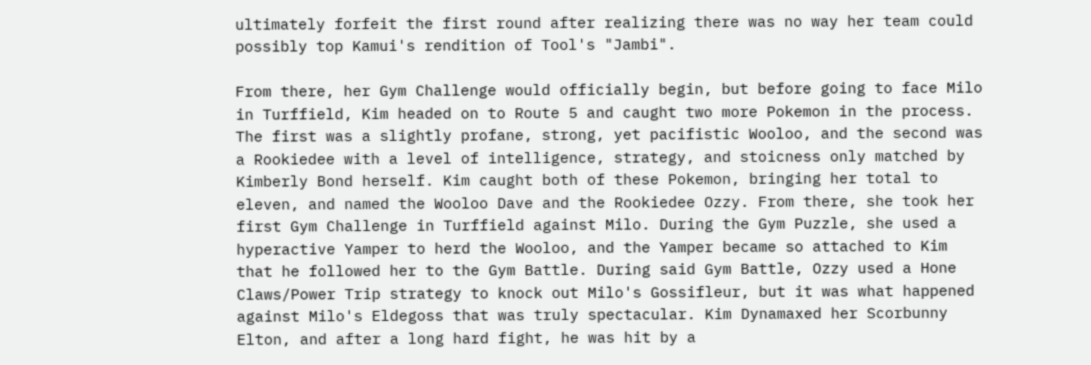ultimately forfeit the first round after realizing there was no way her team could possibly top Kamui's rendition of Tool's "Jambi".

From there, her Gym Challenge would officially begin, but before going to face Milo in Turffield, Kim headed on to Route 5 and caught two more Pokemon in the process. The first was a slightly profane, strong, yet pacifistic Wooloo, and the second was a Rookiedee with a level of intelligence, strategy, and stoicness only matched by Kimberly Bond herself. Kim caught both of these Pokemon, bringing her total to eleven, and named the Wooloo Dave and the Rookiedee Ozzy. From there, she took her first Gym Challenge in Turffield against Milo. During the Gym Puzzle, she used a hyperactive Yamper to herd the Wooloo, and the Yamper became so attached to Kim that he followed her to the Gym Battle. During said Gym Battle, Ozzy used a Hone Claws/Power Trip strategy to knock out Milo's Gossifleur, but it was what happened against Milo's Eldegoss that was truly spectacular. Kim Dynamaxed her Scorbunny Elton, and after a long hard fight, he was hit by a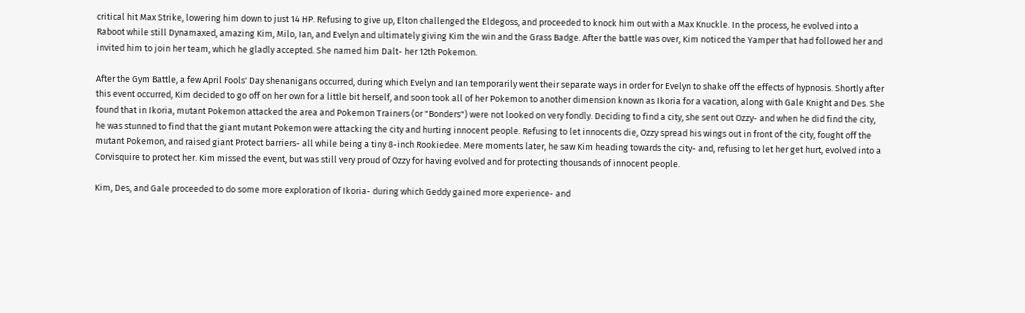critical hit Max Strike, lowering him down to just 14 HP. Refusing to give up, Elton challenged the Eldegoss, and proceeded to knock him out with a Max Knuckle. In the process, he evolved into a Raboot while still Dynamaxed, amazing Kim, Milo, Ian, and Evelyn and ultimately giving Kim the win and the Grass Badge. After the battle was over, Kim noticed the Yamper that had followed her and invited him to join her team, which he gladly accepted. She named him Dalt- her 12th Pokemon.

After the Gym Battle, a few April Fools' Day shenanigans occurred, during which Evelyn and Ian temporarily went their separate ways in order for Evelyn to shake off the effects of hypnosis. Shortly after this event occurred, Kim decided to go off on her own for a little bit herself, and soon took all of her Pokemon to another dimension known as Ikoria for a vacation, along with Gale Knight and Des. She found that in Ikoria, mutant Pokemon attacked the area and Pokemon Trainers (or "Bonders") were not looked on very fondly. Deciding to find a city, she sent out Ozzy- and when he did find the city, he was stunned to find that the giant mutant Pokemon were attacking the city and hurting innocent people. Refusing to let innocents die, Ozzy spread his wings out in front of the city, fought off the mutant Pokemon, and raised giant Protect barriers- all while being a tiny 8-inch Rookiedee. Mere moments later, he saw Kim heading towards the city- and, refusing to let her get hurt, evolved into a Corvisquire to protect her. Kim missed the event, but was still very proud of Ozzy for having evolved and for protecting thousands of innocent people.

Kim, Des, and Gale proceeded to do some more exploration of Ikoria- during which Geddy gained more experience- and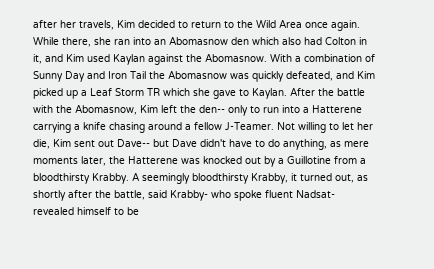after her travels, Kim decided to return to the Wild Area once again. While there, she ran into an Abomasnow den which also had Colton in it, and Kim used Kaylan against the Abomasnow. With a combination of Sunny Day and Iron Tail the Abomasnow was quickly defeated, and Kim picked up a Leaf Storm TR which she gave to Kaylan. After the battle with the Abomasnow, Kim left the den-- only to run into a Hatterene carrying a knife chasing around a fellow J-Teamer. Not willing to let her die, Kim sent out Dave-- but Dave didn't have to do anything, as mere moments later, the Hatterene was knocked out by a Guillotine from a bloodthirsty Krabby. A seemingly bloodthirsty Krabby, it turned out, as shortly after the battle, said Krabby- who spoke fluent Nadsat- revealed himself to be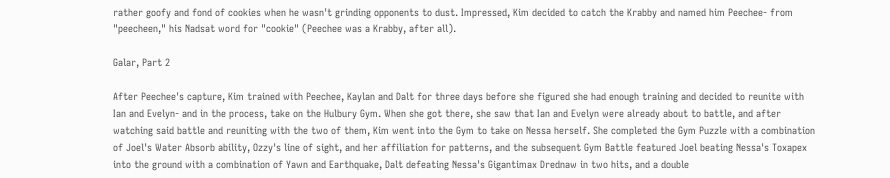rather goofy and fond of cookies when he wasn't grinding opponents to dust. Impressed, Kim decided to catch the Krabby and named him Peechee- from "peecheen," his Nadsat word for "cookie" (Peechee was a Krabby, after all).

Galar, Part 2

After Peechee's capture, Kim trained with Peechee, Kaylan and Dalt for three days before she figured she had enough training and decided to reunite with Ian and Evelyn- and in the process, take on the Hulbury Gym. When she got there, she saw that Ian and Evelyn were already about to battle, and after watching said battle and reuniting with the two of them, Kim went into the Gym to take on Nessa herself. She completed the Gym Puzzle with a combination of Joel's Water Absorb ability, Ozzy's line of sight, and her affiliation for patterns, and the subsequent Gym Battle featured Joel beating Nessa's Toxapex into the ground with a combination of Yawn and Earthquake, Dalt defeating Nessa's Gigantimax Drednaw in two hits, and a double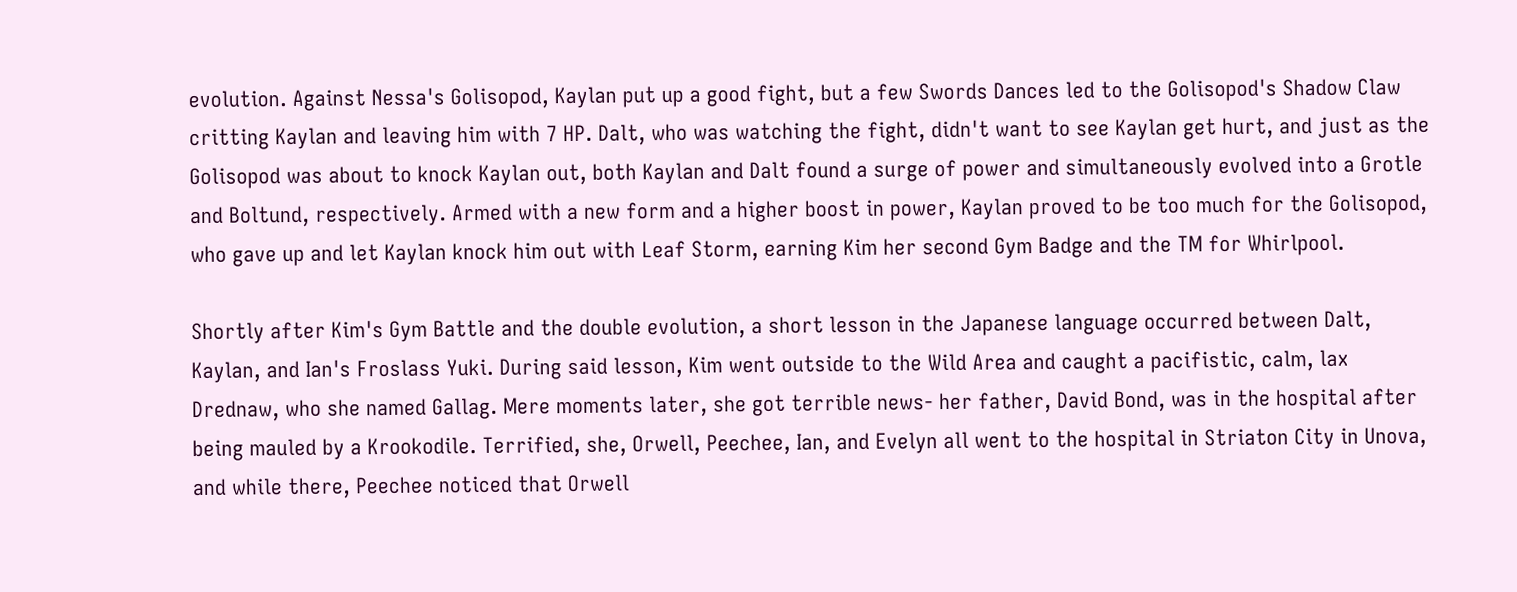evolution. Against Nessa's Golisopod, Kaylan put up a good fight, but a few Swords Dances led to the Golisopod's Shadow Claw critting Kaylan and leaving him with 7 HP. Dalt, who was watching the fight, didn't want to see Kaylan get hurt, and just as the Golisopod was about to knock Kaylan out, both Kaylan and Dalt found a surge of power and simultaneously evolved into a Grotle and Boltund, respectively. Armed with a new form and a higher boost in power, Kaylan proved to be too much for the Golisopod, who gave up and let Kaylan knock him out with Leaf Storm, earning Kim her second Gym Badge and the TM for Whirlpool.

Shortly after Kim's Gym Battle and the double evolution, a short lesson in the Japanese language occurred between Dalt, Kaylan, and Ian's Froslass Yuki. During said lesson, Kim went outside to the Wild Area and caught a pacifistic, calm, lax Drednaw, who she named Gallag. Mere moments later, she got terrible news- her father, David Bond, was in the hospital after being mauled by a Krookodile. Terrified, she, Orwell, Peechee, Ian, and Evelyn all went to the hospital in Striaton City in Unova, and while there, Peechee noticed that Orwell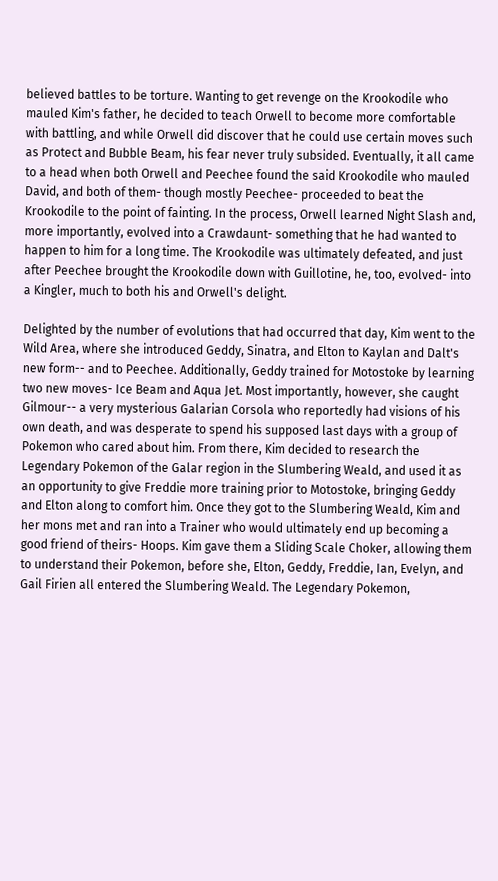believed battles to be torture. Wanting to get revenge on the Krookodile who mauled Kim's father, he decided to teach Orwell to become more comfortable with battling, and while Orwell did discover that he could use certain moves such as Protect and Bubble Beam, his fear never truly subsided. Eventually, it all came to a head when both Orwell and Peechee found the said Krookodile who mauled David, and both of them- though mostly Peechee- proceeded to beat the Krookodile to the point of fainting. In the process, Orwell learned Night Slash and, more importantly, evolved into a Crawdaunt- something that he had wanted to happen to him for a long time. The Krookodile was ultimately defeated, and just after Peechee brought the Krookodile down with Guillotine, he, too, evolved- into a Kingler, much to both his and Orwell's delight.

Delighted by the number of evolutions that had occurred that day, Kim went to the Wild Area, where she introduced Geddy, Sinatra, and Elton to Kaylan and Dalt's new form-- and to Peechee. Additionally, Geddy trained for Motostoke by learning two new moves- Ice Beam and Aqua Jet. Most importantly, however, she caught Gilmour-- a very mysterious Galarian Corsola who reportedly had visions of his own death, and was desperate to spend his supposed last days with a group of Pokemon who cared about him. From there, Kim decided to research the Legendary Pokemon of the Galar region in the Slumbering Weald, and used it as an opportunity to give Freddie more training prior to Motostoke, bringing Geddy and Elton along to comfort him. Once they got to the Slumbering Weald, Kim and her mons met and ran into a Trainer who would ultimately end up becoming a good friend of theirs- Hoops. Kim gave them a Sliding Scale Choker, allowing them to understand their Pokemon, before she, Elton, Geddy, Freddie, Ian, Evelyn, and Gail Firien all entered the Slumbering Weald. The Legendary Pokemon,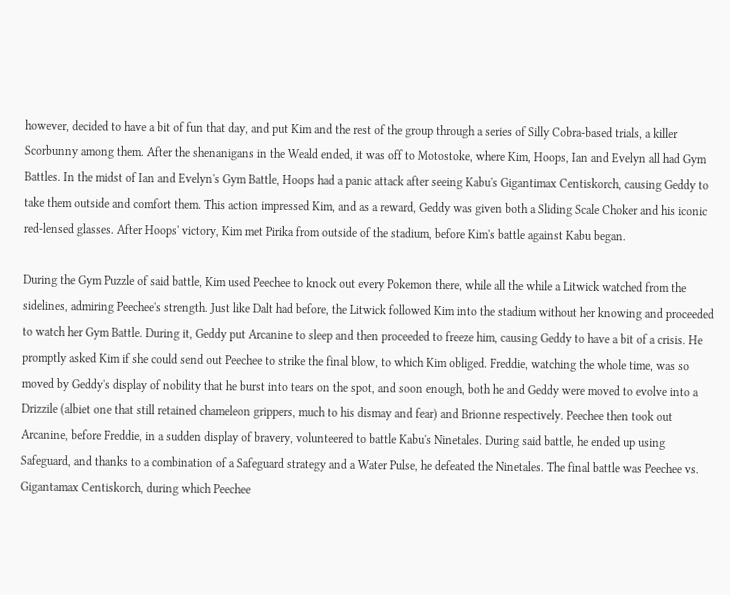however, decided to have a bit of fun that day, and put Kim and the rest of the group through a series of Silly Cobra-based trials, a killer Scorbunny among them. After the shenanigans in the Weald ended, it was off to Motostoke, where Kim, Hoops, Ian and Evelyn all had Gym Battles. In the midst of Ian and Evelyn's Gym Battle, Hoops had a panic attack after seeing Kabu's Gigantimax Centiskorch, causing Geddy to take them outside and comfort them. This action impressed Kim, and as a reward, Geddy was given both a Sliding Scale Choker and his iconic red-lensed glasses. After Hoops' victory, Kim met Pirika from outside of the stadium, before Kim's battle against Kabu began.

During the Gym Puzzle of said battle, Kim used Peechee to knock out every Pokemon there, while all the while a Litwick watched from the sidelines, admiring Peechee's strength. Just like Dalt had before, the Litwick followed Kim into the stadium without her knowing and proceeded to watch her Gym Battle. During it, Geddy put Arcanine to sleep and then proceeded to freeze him, causing Geddy to have a bit of a crisis. He promptly asked Kim if she could send out Peechee to strike the final blow, to which Kim obliged. Freddie, watching the whole time, was so moved by Geddy's display of nobility that he burst into tears on the spot, and soon enough, both he and Geddy were moved to evolve into a Drizzile (albiet one that still retained chameleon grippers, much to his dismay and fear) and Brionne respectively. Peechee then took out Arcanine, before Freddie, in a sudden display of bravery, volunteered to battle Kabu's Ninetales. During said battle, he ended up using Safeguard, and thanks to a combination of a Safeguard strategy and a Water Pulse, he defeated the Ninetales. The final battle was Peechee vs. Gigantamax Centiskorch, during which Peechee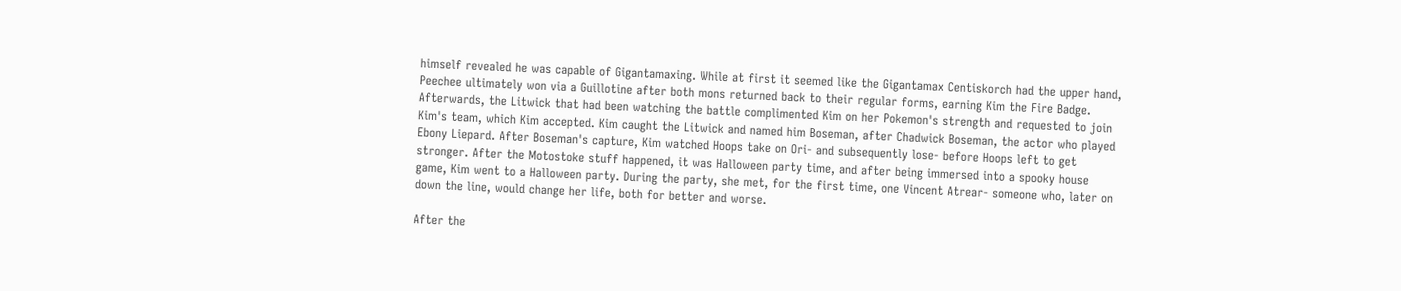himself revealed he was capable of Gigantamaxing. While at first it seemed like the Gigantamax Centiskorch had the upper hand, Peechee ultimately won via a Guillotine after both mons returned back to their regular forms, earning Kim the Fire Badge. Afterwards, the Litwick that had been watching the battle complimented Kim on her Pokemon's strength and requested to join Kim's team, which Kim accepted. Kim caught the Litwick and named him Boseman, after Chadwick Boseman, the actor who played Ebony Liepard. After Boseman's capture, Kim watched Hoops take on Ori- and subsequently lose- before Hoops left to get stronger. After the Motostoke stuff happened, it was Halloween party time, and after being immersed into a spooky house game, Kim went to a Halloween party. During the party, she met, for the first time, one Vincent Atrear- someone who, later on down the line, would change her life, both for better and worse.

After the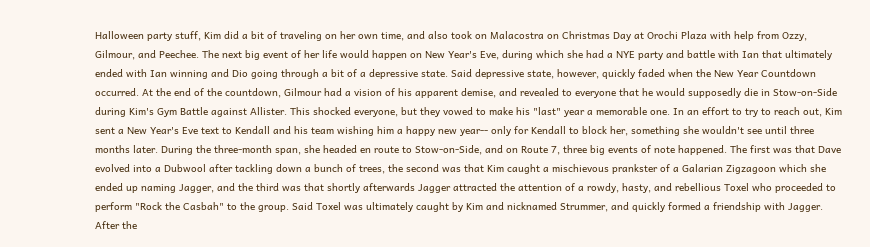Halloween party stuff, Kim did a bit of traveling on her own time, and also took on Malacostra on Christmas Day at Orochi Plaza with help from Ozzy, Gilmour, and Peechee. The next big event of her life would happen on New Year's Eve, during which she had a NYE party and battle with Ian that ultimately ended with Ian winning and Dio going through a bit of a depressive state. Said depressive state, however, quickly faded when the New Year Countdown occurred. At the end of the countdown, Gilmour had a vision of his apparent demise, and revealed to everyone that he would supposedly die in Stow-on-Side during Kim's Gym Battle against Allister. This shocked everyone, but they vowed to make his "last" year a memorable one. In an effort to try to reach out, Kim sent a New Year's Eve text to Kendall and his team wishing him a happy new year-- only for Kendall to block her, something she wouldn't see until three months later. During the three-month span, she headed en route to Stow-on-Side, and on Route 7, three big events of note happened. The first was that Dave evolved into a Dubwool after tackling down a bunch of trees, the second was that Kim caught a mischievous prankster of a Galarian Zigzagoon which she ended up naming Jagger, and the third was that shortly afterwards Jagger attracted the attention of a rowdy, hasty, and rebellious Toxel who proceeded to perform "Rock the Casbah" to the group. Said Toxel was ultimately caught by Kim and nicknamed Strummer, and quickly formed a friendship with Jagger. After the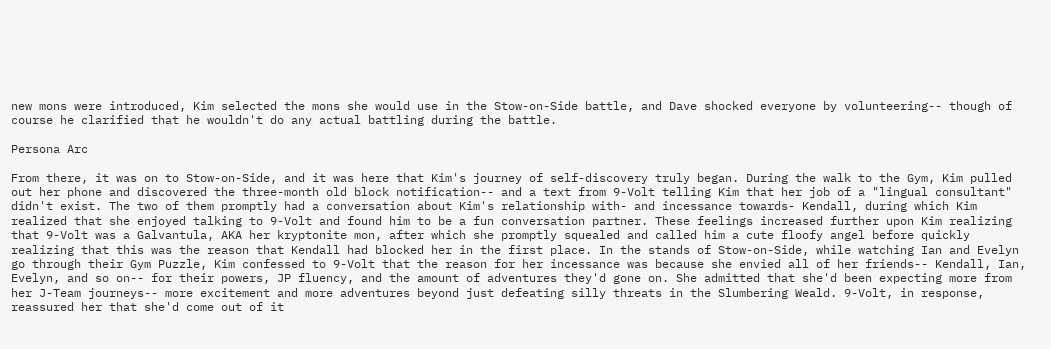new mons were introduced, Kim selected the mons she would use in the Stow-on-Side battle, and Dave shocked everyone by volunteering-- though of course he clarified that he wouldn't do any actual battling during the battle.

Persona Arc

From there, it was on to Stow-on-Side, and it was here that Kim's journey of self-discovery truly began. During the walk to the Gym, Kim pulled out her phone and discovered the three-month old block notification-- and a text from 9-Volt telling Kim that her job of a "lingual consultant" didn't exist. The two of them promptly had a conversation about Kim's relationship with- and incessance towards- Kendall, during which Kim realized that she enjoyed talking to 9-Volt and found him to be a fun conversation partner. These feelings increased further upon Kim realizing that 9-Volt was a Galvantula, AKA her kryptonite mon, after which she promptly squealed and called him a cute floofy angel before quickly realizing that this was the reason that Kendall had blocked her in the first place. In the stands of Stow-on-Side, while watching Ian and Evelyn go through their Gym Puzzle, Kim confessed to 9-Volt that the reason for her incessance was because she envied all of her friends-- Kendall, Ian, Evelyn, and so on-- for their powers, JP fluency, and the amount of adventures they'd gone on. She admitted that she'd been expecting more from her J-Team journeys-- more excitement and more adventures beyond just defeating silly threats in the Slumbering Weald. 9-Volt, in response, reassured her that she'd come out of it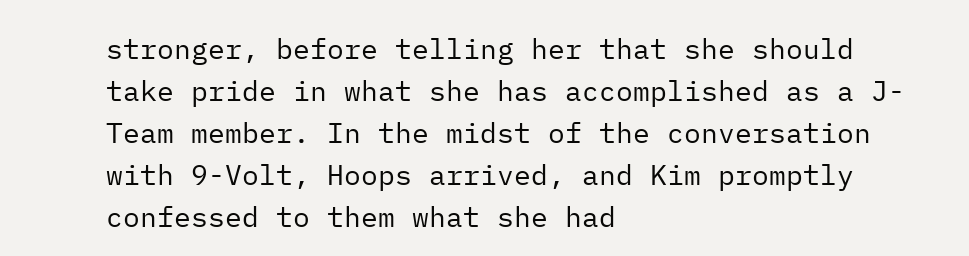stronger, before telling her that she should take pride in what she has accomplished as a J-Team member. In the midst of the conversation with 9-Volt, Hoops arrived, and Kim promptly confessed to them what she had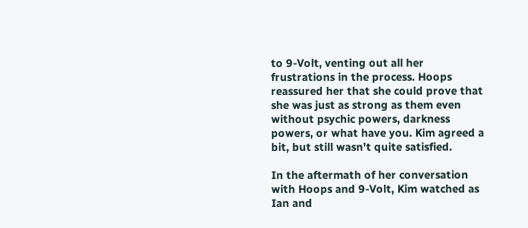to 9-Volt, venting out all her frustrations in the process. Hoops reassured her that she could prove that she was just as strong as them even without psychic powers, darkness powers, or what have you. Kim agreed a bit, but still wasn't quite satisfied.

In the aftermath of her conversation with Hoops and 9-Volt, Kim watched as Ian and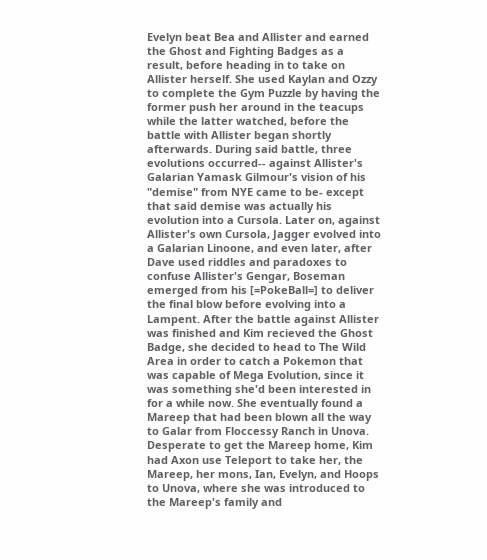Evelyn beat Bea and Allister and earned the Ghost and Fighting Badges as a result, before heading in to take on Allister herself. She used Kaylan and Ozzy to complete the Gym Puzzle by having the former push her around in the teacups while the latter watched, before the battle with Allister began shortly afterwards. During said battle, three evolutions occurred-- against Allister's Galarian Yamask Gilmour's vision of his "demise" from NYE came to be- except that said demise was actually his evolution into a Cursola. Later on, against Allister's own Cursola, Jagger evolved into a Galarian Linoone, and even later, after Dave used riddles and paradoxes to confuse Allister's Gengar, Boseman emerged from his [=PokeBall=] to deliver the final blow before evolving into a Lampent. After the battle against Allister was finished and Kim recieved the Ghost Badge, she decided to head to The Wild Area in order to catch a Pokemon that was capable of Mega Evolution, since it was something she'd been interested in for a while now. She eventually found a Mareep that had been blown all the way to Galar from Floccessy Ranch in Unova. Desperate to get the Mareep home, Kim had Axon use Teleport to take her, the Mareep, her mons, Ian, Evelyn, and Hoops to Unova, where she was introduced to the Mareep's family and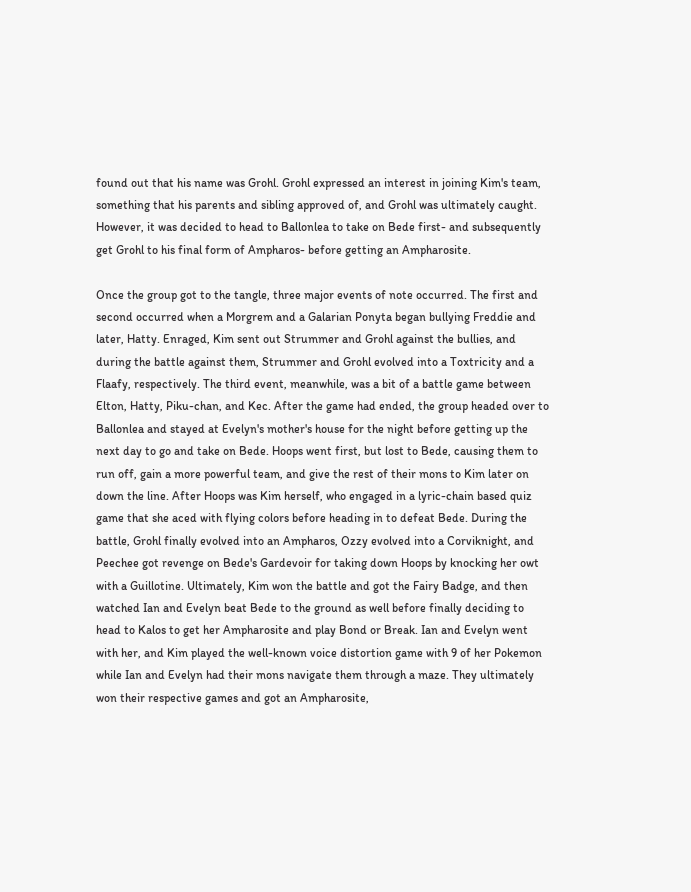found out that his name was Grohl. Grohl expressed an interest in joining Kim's team, something that his parents and sibling approved of, and Grohl was ultimately caught. However, it was decided to head to Ballonlea to take on Bede first- and subsequently get Grohl to his final form of Ampharos- before getting an Ampharosite.

Once the group got to the tangle, three major events of note occurred. The first and second occurred when a Morgrem and a Galarian Ponyta began bullying Freddie and later, Hatty. Enraged, Kim sent out Strummer and Grohl against the bullies, and during the battle against them, Strummer and Grohl evolved into a Toxtricity and a Flaafy, respectively. The third event, meanwhile, was a bit of a battle game between Elton, Hatty, Piku-chan, and Kec. After the game had ended, the group headed over to Ballonlea and stayed at Evelyn's mother's house for the night before getting up the next day to go and take on Bede. Hoops went first, but lost to Bede, causing them to run off, gain a more powerful team, and give the rest of their mons to Kim later on down the line. After Hoops was Kim herself, who engaged in a lyric-chain based quiz game that she aced with flying colors before heading in to defeat Bede. During the battle, Grohl finally evolved into an Ampharos, Ozzy evolved into a Corviknight, and Peechee got revenge on Bede's Gardevoir for taking down Hoops by knocking her owt with a Guillotine. Ultimately, Kim won the battle and got the Fairy Badge, and then watched Ian and Evelyn beat Bede to the ground as well before finally deciding to head to Kalos to get her Ampharosite and play Bond or Break. Ian and Evelyn went with her, and Kim played the well-known voice distortion game with 9 of her Pokemon while Ian and Evelyn had their mons navigate them through a maze. They ultimately won their respective games and got an Ampharosite,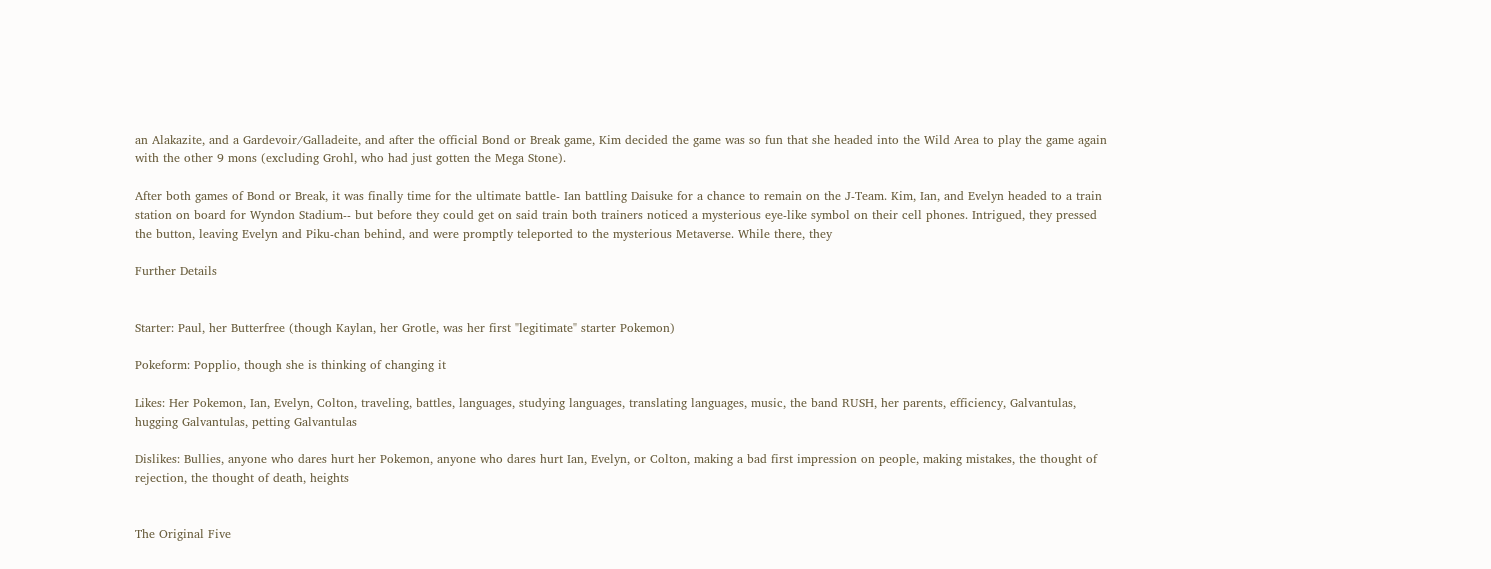an Alakazite, and a Gardevoir/Galladeite, and after the official Bond or Break game, Kim decided the game was so fun that she headed into the Wild Area to play the game again with the other 9 mons (excluding Grohl, who had just gotten the Mega Stone).

After both games of Bond or Break, it was finally time for the ultimate battle- Ian battling Daisuke for a chance to remain on the J-Team. Kim, Ian, and Evelyn headed to a train station on board for Wyndon Stadium-- but before they could get on said train both trainers noticed a mysterious eye-like symbol on their cell phones. Intrigued, they pressed the button, leaving Evelyn and Piku-chan behind, and were promptly teleported to the mysterious Metaverse. While there, they

Further Details


Starter: Paul, her Butterfree (though Kaylan, her Grotle, was her first "legitimate" starter Pokemon)

Pokeform: Popplio, though she is thinking of changing it

Likes: Her Pokemon, Ian, Evelyn, Colton, traveling, battles, languages, studying languages, translating languages, music, the band RUSH, her parents, efficiency, Galvantulas, hugging Galvantulas, petting Galvantulas

Dislikes: Bullies, anyone who dares hurt her Pokemon, anyone who dares hurt Ian, Evelyn, or Colton, making a bad first impression on people, making mistakes, the thought of rejection, the thought of death, heights


The Original Five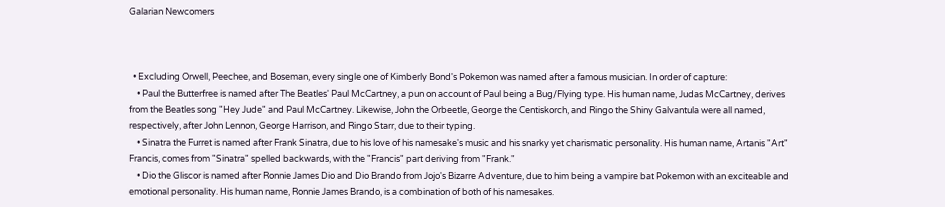Galarian Newcomers



  • Excluding Orwell, Peechee, and Boseman, every single one of Kimberly Bond's Pokemon was named after a famous musician. In order of capture:
    • Paul the Butterfree is named after The Beatles' Paul McCartney, a pun on account of Paul being a Bug/Flying type. His human name, Judas McCartney, derives from the Beatles song "Hey Jude" and Paul McCartney. Likewise, John the Orbeetle, George the Centiskorch, and Ringo the Shiny Galvantula were all named, respectively, after John Lennon, George Harrison, and Ringo Starr, due to their typing.
    • Sinatra the Furret is named after Frank Sinatra, due to his love of his namesake's music and his snarky yet charismatic personality. His human name, Artanis "Art" Francis, comes from "Sinatra" spelled backwards, with the "Francis" part deriving from "Frank."
    • Dio the Gliscor is named after Ronnie James Dio and Dio Brando from Jojo's Bizarre Adventure, due to him being a vampire bat Pokemon with an exciteable and emotional personality. His human name, Ronnie James Brando, is a combination of both of his namesakes.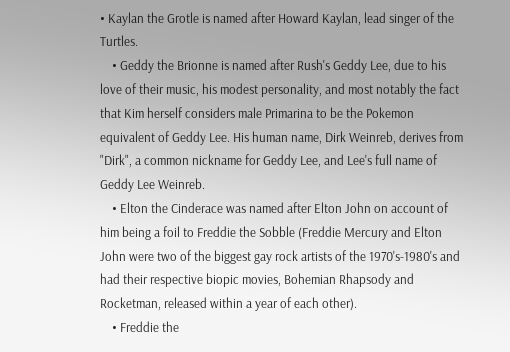• Kaylan the Grotle is named after Howard Kaylan, lead singer of the Turtles.
    • Geddy the Brionne is named after Rush's Geddy Lee, due to his love of their music, his modest personality, and most notably the fact that Kim herself considers male Primarina to be the Pokemon equivalent of Geddy Lee. His human name, Dirk Weinreb, derives from "Dirk", a common nickname for Geddy Lee, and Lee's full name of Geddy Lee Weinreb.
    • Elton the Cinderace was named after Elton John on account of him being a foil to Freddie the Sobble (Freddie Mercury and Elton John were two of the biggest gay rock artists of the 1970's-1980's and had their respective biopic movies, Bohemian Rhapsody and Rocketman, released within a year of each other).
    • Freddie the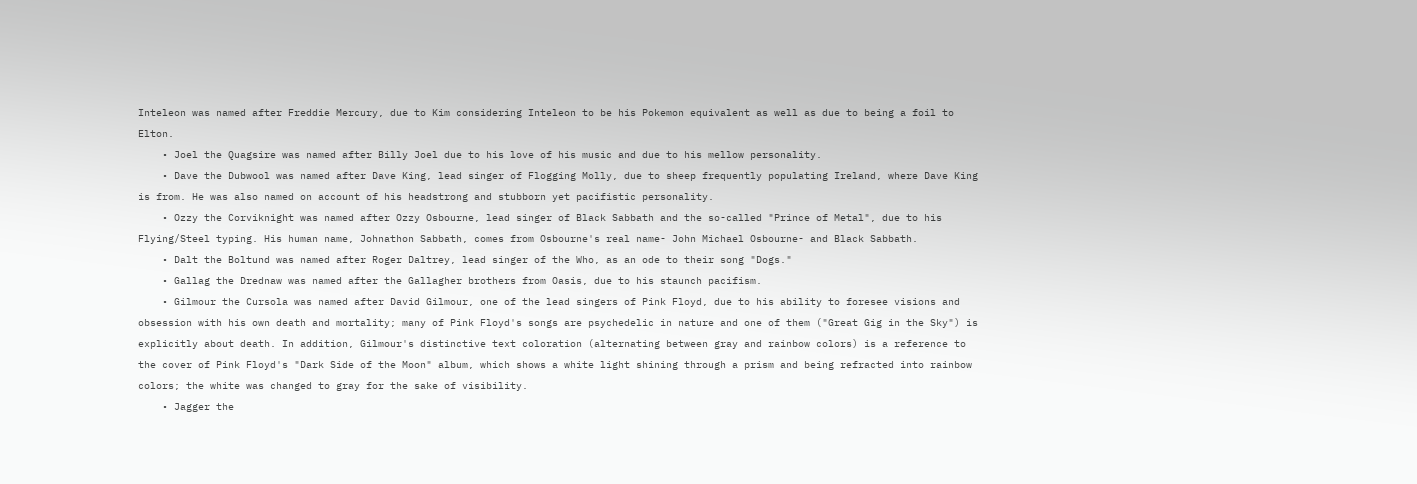Inteleon was named after Freddie Mercury, due to Kim considering Inteleon to be his Pokemon equivalent as well as due to being a foil to Elton.
    • Joel the Quagsire was named after Billy Joel due to his love of his music and due to his mellow personality.
    • Dave the Dubwool was named after Dave King, lead singer of Flogging Molly, due to sheep frequently populating Ireland, where Dave King is from. He was also named on account of his headstrong and stubborn yet pacifistic personality.
    • Ozzy the Corviknight was named after Ozzy Osbourne, lead singer of Black Sabbath and the so-called "Prince of Metal", due to his Flying/Steel typing. His human name, Johnathon Sabbath, comes from Osbourne's real name- John Michael Osbourne- and Black Sabbath.
    • Dalt the Boltund was named after Roger Daltrey, lead singer of the Who, as an ode to their song "Dogs."
    • Gallag the Drednaw was named after the Gallagher brothers from Oasis, due to his staunch pacifism.
    • Gilmour the Cursola was named after David Gilmour, one of the lead singers of Pink Floyd, due to his ability to foresee visions and obsession with his own death and mortality; many of Pink Floyd's songs are psychedelic in nature and one of them ("Great Gig in the Sky") is explicitly about death. In addition, Gilmour's distinctive text coloration (alternating between gray and rainbow colors) is a reference to the cover of Pink Floyd's "Dark Side of the Moon" album, which shows a white light shining through a prism and being refracted into rainbow colors; the white was changed to gray for the sake of visibility.
    • Jagger the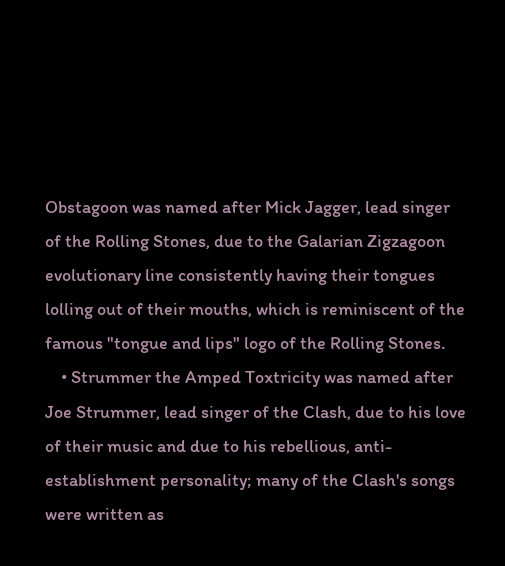Obstagoon was named after Mick Jagger, lead singer of the Rolling Stones, due to the Galarian Zigzagoon evolutionary line consistently having their tongues lolling out of their mouths, which is reminiscent of the famous "tongue and lips" logo of the Rolling Stones.
    • Strummer the Amped Toxtricity was named after Joe Strummer, lead singer of the Clash, due to his love of their music and due to his rebellious, anti-establishment personality; many of the Clash's songs were written as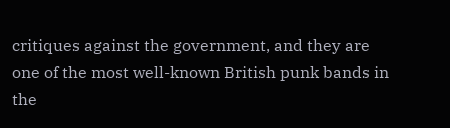critiques against the government, and they are one of the most well-known British punk bands in the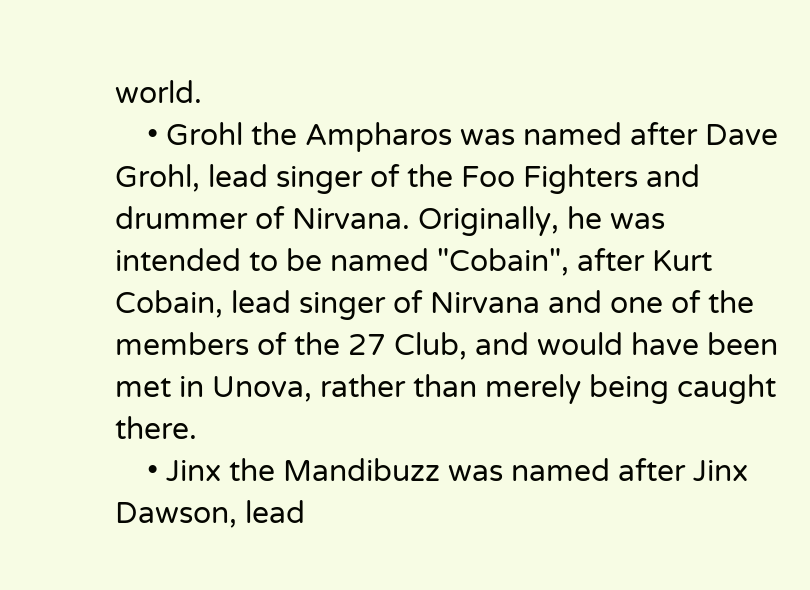world.
    • Grohl the Ampharos was named after Dave Grohl, lead singer of the Foo Fighters and drummer of Nirvana. Originally, he was intended to be named "Cobain", after Kurt Cobain, lead singer of Nirvana and one of the members of the 27 Club, and would have been met in Unova, rather than merely being caught there.
    • Jinx the Mandibuzz was named after Jinx Dawson, lead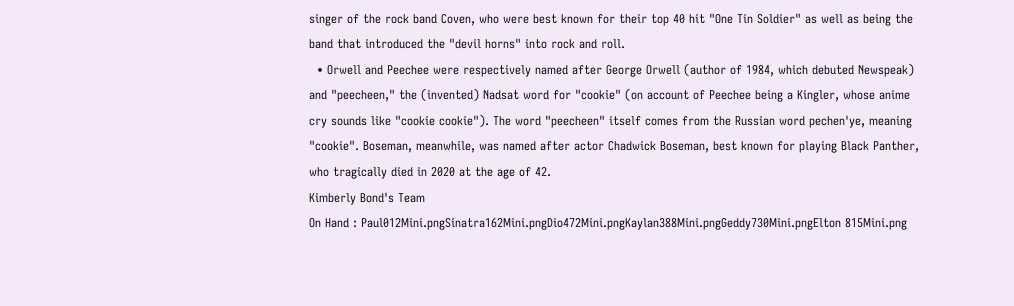singer of the rock band Coven, who were best known for their top 40 hit "One Tin Soldier" as well as being the band that introduced the "devil horns" into rock and roll.
  • Orwell and Peechee were respectively named after George Orwell (author of 1984, which debuted Newspeak) and "peecheen," the (invented) Nadsat word for "cookie" (on account of Peechee being a Kingler, whose anime cry sounds like "cookie cookie"). The word "peecheen" itself comes from the Russian word pechen'ye, meaning "cookie". Boseman, meanwhile, was named after actor Chadwick Boseman, best known for playing Black Panther, who tragically died in 2020 at the age of 42.
Kimberly Bond's Team
On Hand : Paul012Mini.pngSinatra162Mini.pngDio472Mini.pngKaylan388Mini.pngGeddy730Mini.pngElton 815Mini.png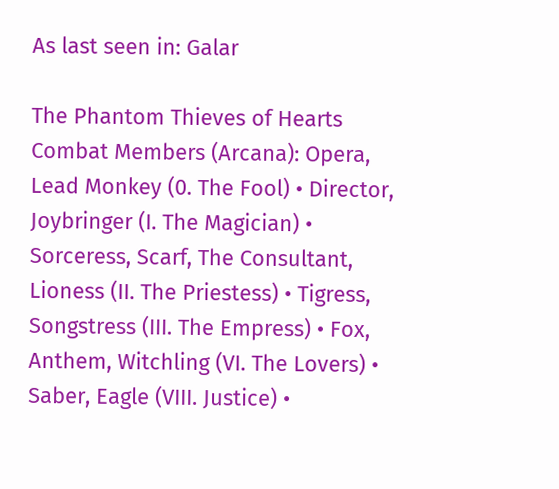As last seen in: Galar

The Phantom Thieves of Hearts
Combat Members (Arcana): Opera, Lead Monkey (0. The Fool) • Director, Joybringer (I. The Magician) • Sorceress, Scarf, The Consultant, Lioness (II. The Priestess) • Tigress, Songstress (III. The Empress) • Fox, Anthem, Witchling (VI. The Lovers) • Saber, Eagle (VIII. Justice) •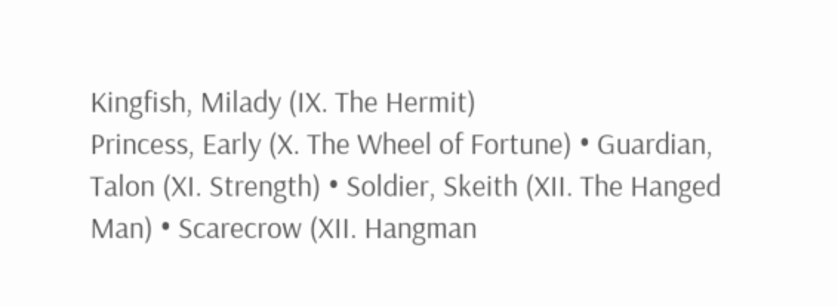Kingfish, Milady (IX. The Hermit)
Princess, Early (X. The Wheel of Fortune) • Guardian, Talon (XI. Strength) • Soldier, Skeith (XII. The Hanged Man) • Scarecrow (XII. Hangman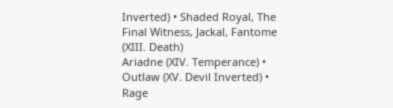Inverted) • Shaded Royal, The Final Witness, Jackal, Fantome (XIII. Death)
Ariadne (XIV. Temperance) • Outlaw (XV. Devil Inverted) • Rage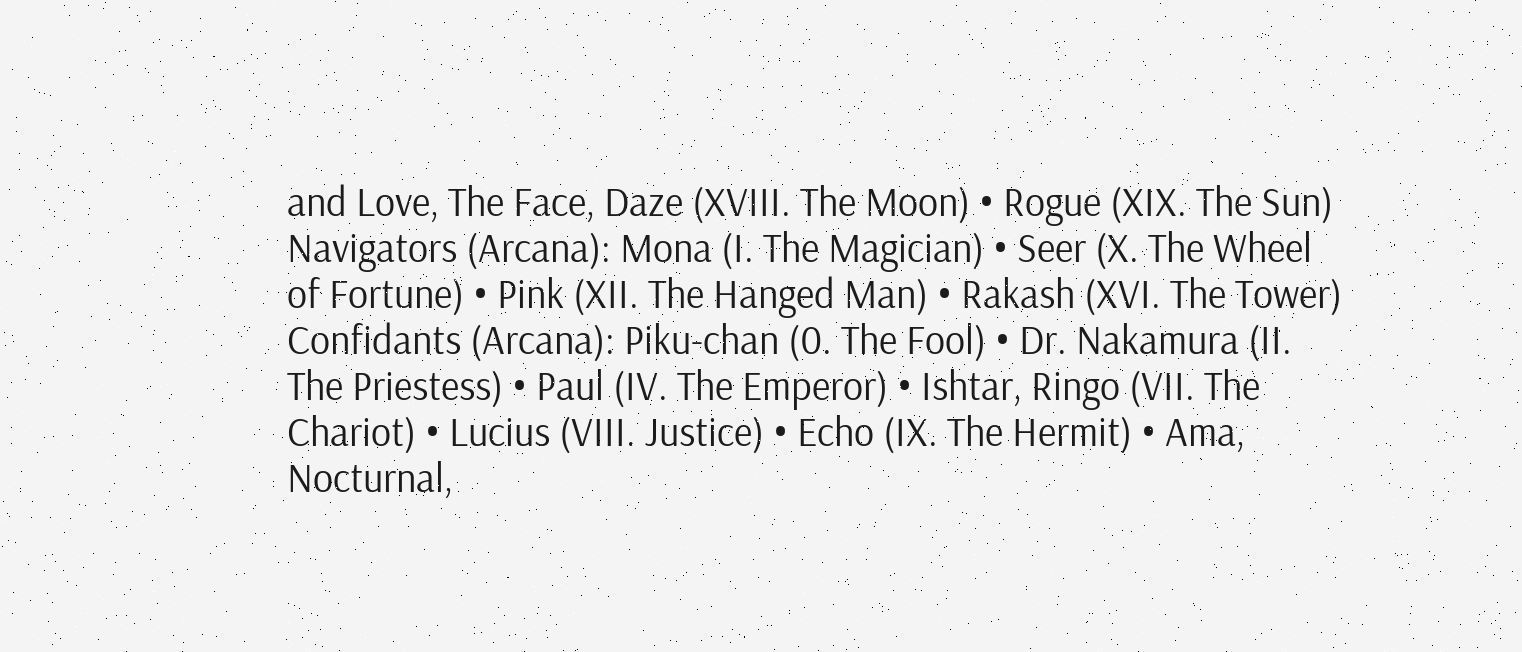and Love, The Face, Daze (XVIII. The Moon) • Rogue (XIX. The Sun)
Navigators (Arcana): Mona (I. The Magician) • Seer (X. The Wheel of Fortune) • Pink (XII. The Hanged Man) • Rakash (XVI. The Tower)
Confidants (Arcana): Piku-chan (0. The Fool) • Dr. Nakamura (II. The Priestess) • Paul (IV. The Emperor) • Ishtar, Ringo (VII. The Chariot) • Lucius (VIII. Justice) • Echo (IX. The Hermit) • Ama, Nocturnal,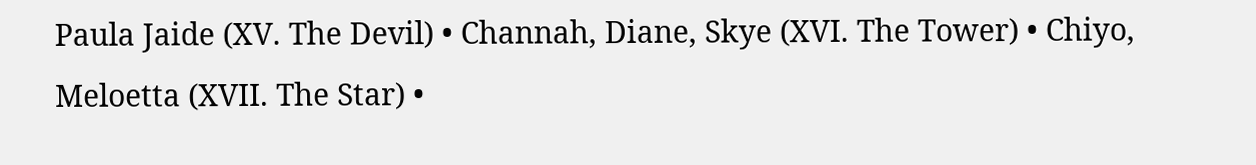Paula Jaide (XV. The Devil) • Channah, Diane, Skye (XVI. The Tower) • Chiyo, Meloetta (XVII. The Star) •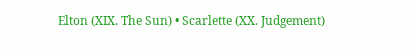Elton (XIX. The Sun) • Scarlette (XX. Judgement)